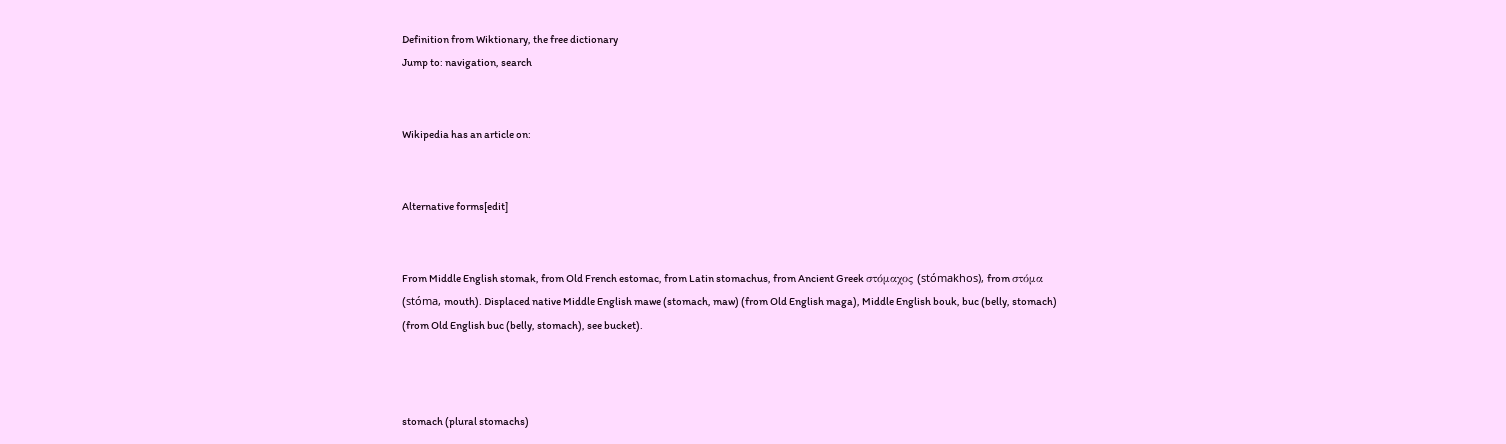Definition from Wiktionary, the free dictionary
Jump to: navigation, search


Wikipedia has an article on:


Alternative forms[edit]


From Middle English stomak, from Old French estomac, from Latin stomachus, from Ancient Greek στόμαχος (stómakhos), from στόμα (stóma, mouth). Displaced native Middle English mawe (stomach, maw) (from Old English maga), Middle English bouk, buc (belly, stomach) (from Old English buc (belly, stomach), see bucket).



stomach (plural stomachs)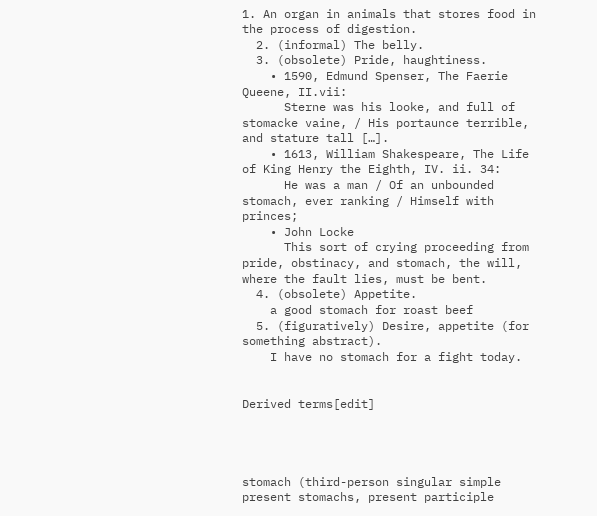1. An organ in animals that stores food in the process of digestion.
  2. (informal) The belly.
  3. (obsolete) Pride, haughtiness.
    • 1590, Edmund Spenser, The Faerie Queene, II.vii:
      Sterne was his looke, and full of stomacke vaine, / His portaunce terrible, and stature tall […].
    • 1613, William Shakespeare, The Life of King Henry the Eighth, IV. ii. 34:
      He was a man / Of an unbounded stomach, ever ranking / Himself with princes;
    • John Locke
      This sort of crying proceeding from pride, obstinacy, and stomach, the will, where the fault lies, must be bent.
  4. (obsolete) Appetite.
    a good stomach for roast beef
  5. (figuratively) Desire, appetite (for something abstract).
    I have no stomach for a fight today.


Derived terms[edit]




stomach (third-person singular simple present stomachs, present participle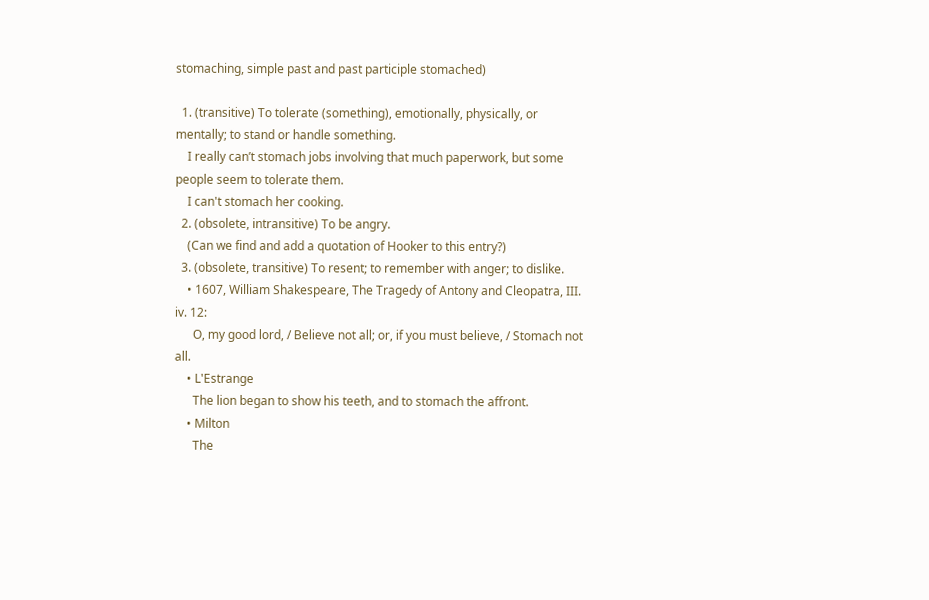stomaching, simple past and past participle stomached)

  1. (transitive) To tolerate (something), emotionally, physically, or mentally; to stand or handle something.
    I really can’t stomach jobs involving that much paperwork, but some people seem to tolerate them.
    I can't stomach her cooking.
  2. (obsolete, intransitive) To be angry.
    (Can we find and add a quotation of Hooker to this entry?)
  3. (obsolete, transitive) To resent; to remember with anger; to dislike.
    • 1607, William Shakespeare, The Tragedy of Antony and Cleopatra, III. iv. 12:
      O, my good lord, / Believe not all; or, if you must believe, / Stomach not all.
    • L'Estrange
      The lion began to show his teeth, and to stomach the affront.
    • Milton
      The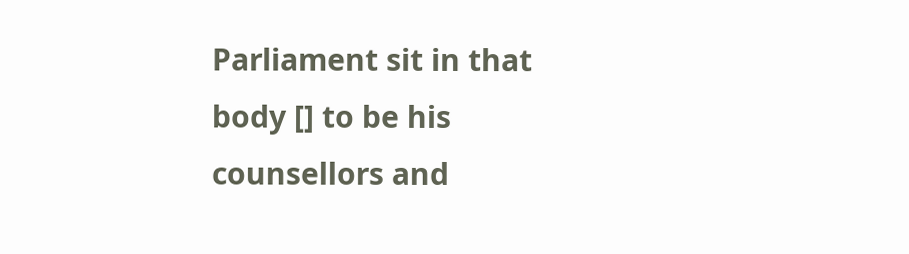Parliament sit in that body [] to be his counsellors and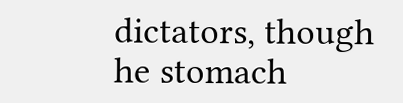dictators, though he stomach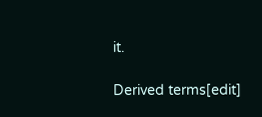it.

Derived terms[edit]